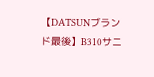【DATSUNブランド最後】B310サニ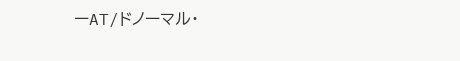ーAT/ドノーマル・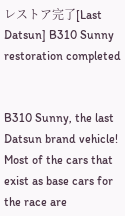レストア完了[Last Datsun] B310 Sunny restoration completed


B310 Sunny, the last Datsun brand vehicle! Most of the cars that exist as base cars for the race are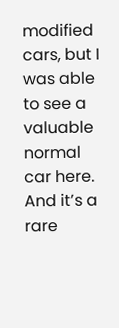modified cars, but I was able to see a valuable normal car here. And it’s a rare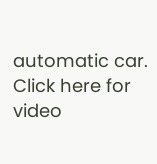automatic car. Click here for video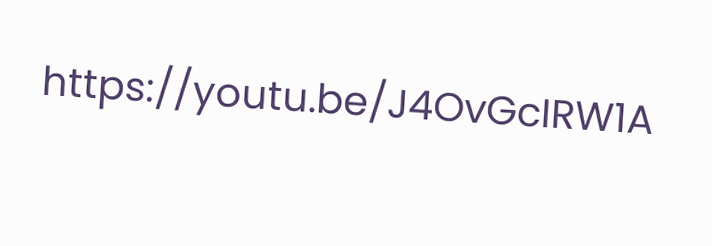https://youtu.be/J4OvGcIRW1A